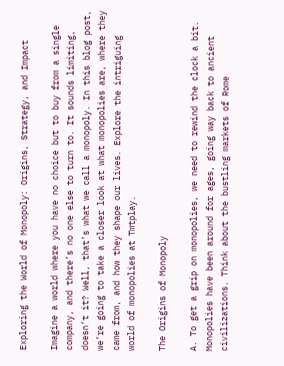Exploring the World of Monopoly: Origins, Strategy, and Impact

Imagine a world where you have no choice but to buy from a single company, and there’s no one else to turn to. It sounds limiting, doesn’t it? Well, that’s what we call a monopoly. In this blog post, we’re going to take a closer look at what monopolies are, where they came from, and how they shape our lives. Explore the intriguing world of monopolies at Tmtplay.

The Origins of Monopoly

A. To get a grip on monopolies, we need to rewind the clock a bit. Monopolies have been around for ages, going way back to ancient civilizations. Think about the bustling markets of Rome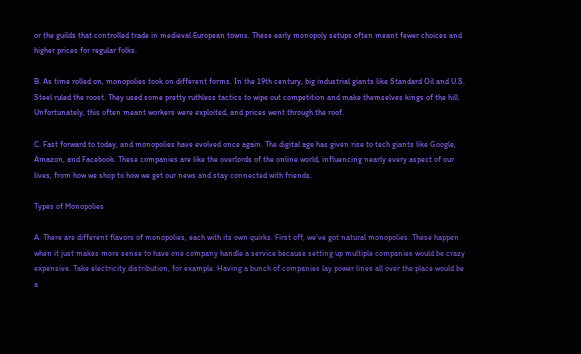or the guilds that controlled trade in medieval European towns. These early monopoly setups often meant fewer choices and higher prices for regular folks.

B. As time rolled on, monopolies took on different forms. In the 19th century, big industrial giants like Standard Oil and U.S. Steel ruled the roost. They used some pretty ruthless tactics to wipe out competition and make themselves kings of the hill. Unfortunately, this often meant workers were exploited, and prices went through the roof.

C. Fast forward to today, and monopolies have evolved once again. The digital age has given rise to tech giants like Google, Amazon, and Facebook. These companies are like the overlords of the online world, influencing nearly every aspect of our lives, from how we shop to how we get our news and stay connected with friends.

Types of Monopolies

A. There are different flavors of monopolies, each with its own quirks. First off, we’ve got natural monopolies. These happen when it just makes more sense to have one company handle a service because setting up multiple companies would be crazy expensive. Take electricity distribution, for example. Having a bunch of companies lay power lines all over the place would be a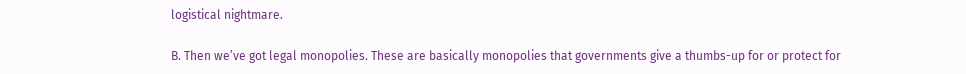logistical nightmare.

B. Then we’ve got legal monopolies. These are basically monopolies that governments give a thumbs-up for or protect for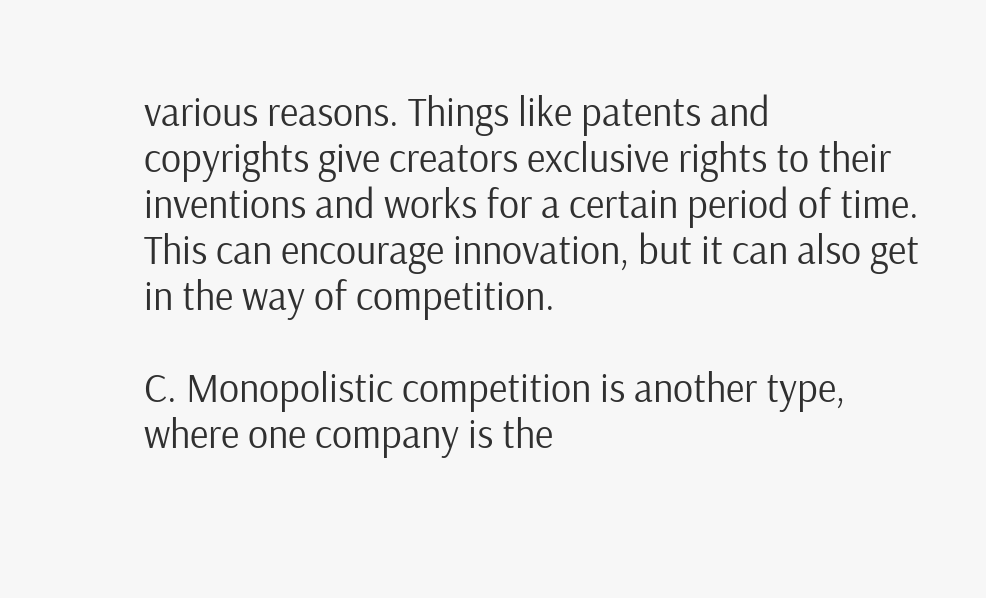various reasons. Things like patents and copyrights give creators exclusive rights to their inventions and works for a certain period of time. This can encourage innovation, but it can also get in the way of competition.

C. Monopolistic competition is another type, where one company is the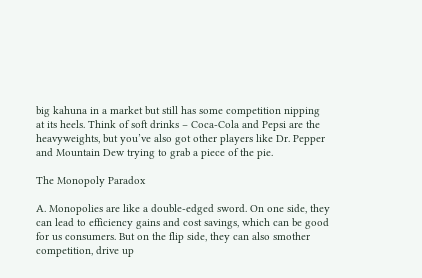big kahuna in a market but still has some competition nipping at its heels. Think of soft drinks – Coca-Cola and Pepsi are the heavyweights, but you’ve also got other players like Dr. Pepper and Mountain Dew trying to grab a piece of the pie.

The Monopoly Paradox

A. Monopolies are like a double-edged sword. On one side, they can lead to efficiency gains and cost savings, which can be good for us consumers. But on the flip side, they can also smother competition, drive up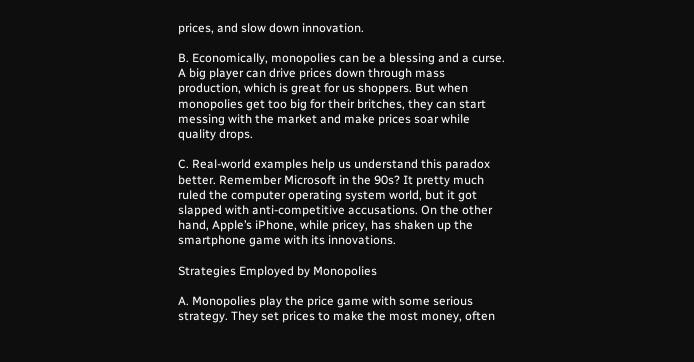prices, and slow down innovation.

B. Economically, monopolies can be a blessing and a curse. A big player can drive prices down through mass production, which is great for us shoppers. But when monopolies get too big for their britches, they can start messing with the market and make prices soar while quality drops.

C. Real-world examples help us understand this paradox better. Remember Microsoft in the 90s? It pretty much ruled the computer operating system world, but it got slapped with anti-competitive accusations. On the other hand, Apple’s iPhone, while pricey, has shaken up the smartphone game with its innovations.

Strategies Employed by Monopolies

A. Monopolies play the price game with some serious strategy. They set prices to make the most money, often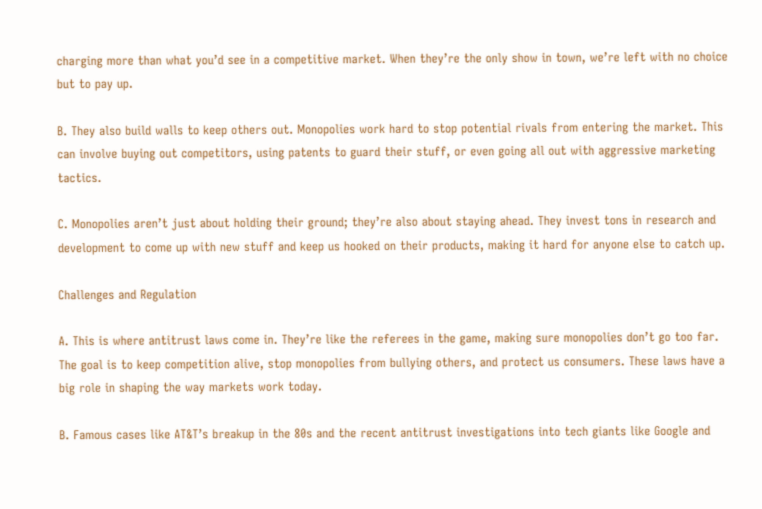charging more than what you’d see in a competitive market. When they’re the only show in town, we’re left with no choice but to pay up.

B. They also build walls to keep others out. Monopolies work hard to stop potential rivals from entering the market. This can involve buying out competitors, using patents to guard their stuff, or even going all out with aggressive marketing tactics.

C. Monopolies aren’t just about holding their ground; they’re also about staying ahead. They invest tons in research and development to come up with new stuff and keep us hooked on their products, making it hard for anyone else to catch up.

Challenges and Regulation

A. This is where antitrust laws come in. They’re like the referees in the game, making sure monopolies don’t go too far. The goal is to keep competition alive, stop monopolies from bullying others, and protect us consumers. These laws have a big role in shaping the way markets work today.

B. Famous cases like AT&T’s breakup in the 80s and the recent antitrust investigations into tech giants like Google and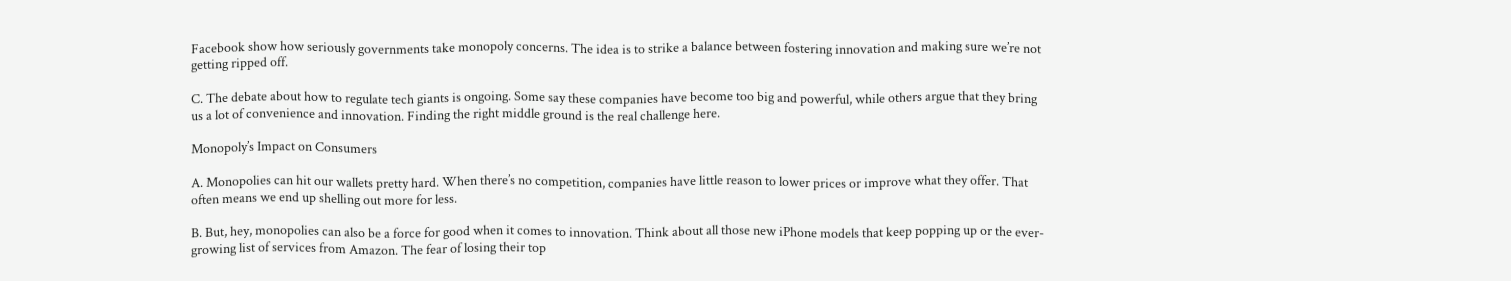Facebook show how seriously governments take monopoly concerns. The idea is to strike a balance between fostering innovation and making sure we’re not getting ripped off.

C. The debate about how to regulate tech giants is ongoing. Some say these companies have become too big and powerful, while others argue that they bring us a lot of convenience and innovation. Finding the right middle ground is the real challenge here.

Monopoly’s Impact on Consumers

A. Monopolies can hit our wallets pretty hard. When there’s no competition, companies have little reason to lower prices or improve what they offer. That often means we end up shelling out more for less.

B. But, hey, monopolies can also be a force for good when it comes to innovation. Think about all those new iPhone models that keep popping up or the ever-growing list of services from Amazon. The fear of losing their top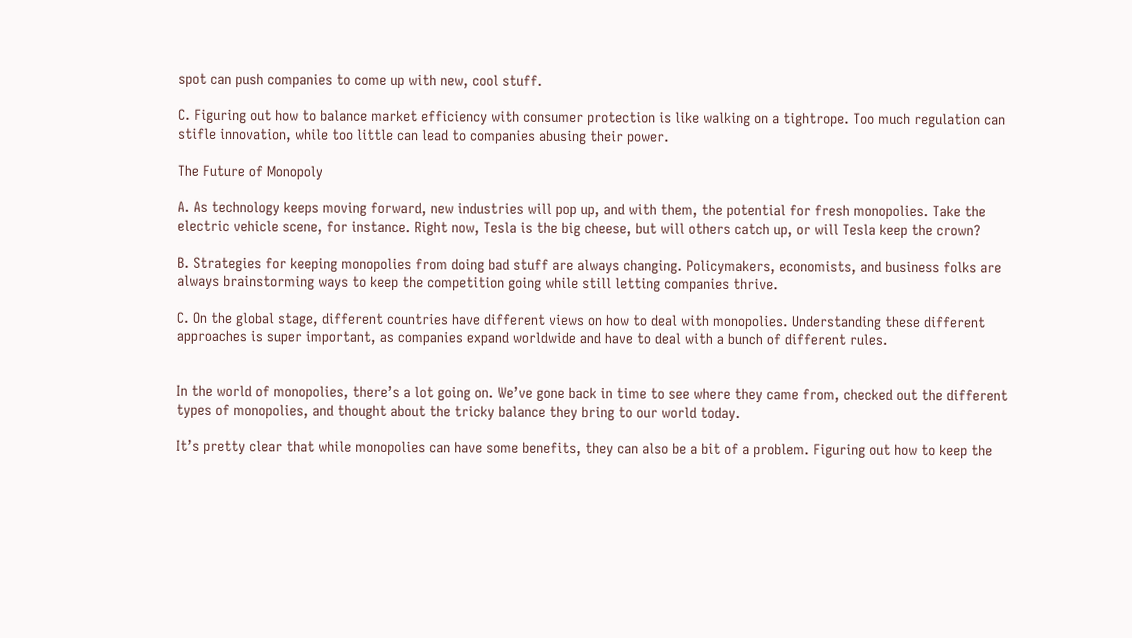spot can push companies to come up with new, cool stuff.

C. Figuring out how to balance market efficiency with consumer protection is like walking on a tightrope. Too much regulation can stifle innovation, while too little can lead to companies abusing their power.

The Future of Monopoly

A. As technology keeps moving forward, new industries will pop up, and with them, the potential for fresh monopolies. Take the electric vehicle scene, for instance. Right now, Tesla is the big cheese, but will others catch up, or will Tesla keep the crown?

B. Strategies for keeping monopolies from doing bad stuff are always changing. Policymakers, economists, and business folks are always brainstorming ways to keep the competition going while still letting companies thrive.

C. On the global stage, different countries have different views on how to deal with monopolies. Understanding these different approaches is super important, as companies expand worldwide and have to deal with a bunch of different rules.


In the world of monopolies, there’s a lot going on. We’ve gone back in time to see where they came from, checked out the different types of monopolies, and thought about the tricky balance they bring to our world today.

It’s pretty clear that while monopolies can have some benefits, they can also be a bit of a problem. Figuring out how to keep the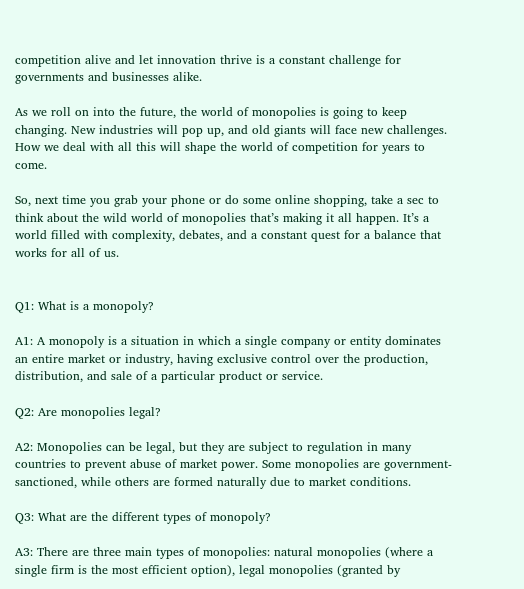competition alive and let innovation thrive is a constant challenge for governments and businesses alike.

As we roll on into the future, the world of monopolies is going to keep changing. New industries will pop up, and old giants will face new challenges. How we deal with all this will shape the world of competition for years to come.

So, next time you grab your phone or do some online shopping, take a sec to think about the wild world of monopolies that’s making it all happen. It’s a world filled with complexity, debates, and a constant quest for a balance that works for all of us.


Q1: What is a monopoly?

A1: A monopoly is a situation in which a single company or entity dominates an entire market or industry, having exclusive control over the production, distribution, and sale of a particular product or service.

Q2: Are monopolies legal?

A2: Monopolies can be legal, but they are subject to regulation in many countries to prevent abuse of market power. Some monopolies are government-sanctioned, while others are formed naturally due to market conditions.

Q3: What are the different types of monopoly?

A3: There are three main types of monopolies: natural monopolies (where a single firm is the most efficient option), legal monopolies (granted by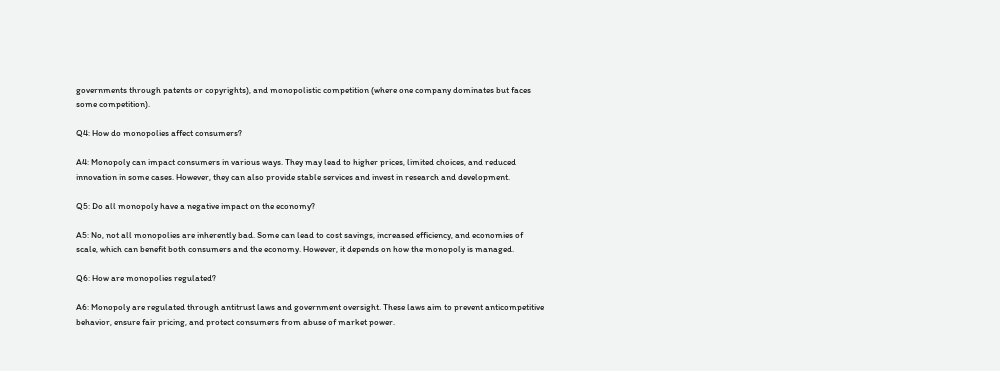governments through patents or copyrights), and monopolistic competition (where one company dominates but faces some competition).

Q4: How do monopolies affect consumers?

A4: Monopoly can impact consumers in various ways. They may lead to higher prices, limited choices, and reduced innovation in some cases. However, they can also provide stable services and invest in research and development.

Q5: Do all monopoly have a negative impact on the economy?

A5: No, not all monopolies are inherently bad. Some can lead to cost savings, increased efficiency, and economies of scale, which can benefit both consumers and the economy. However, it depends on how the monopoly is managed.

Q6: How are monopolies regulated?

A6: Monopoly are regulated through antitrust laws and government oversight. These laws aim to prevent anticompetitive behavior, ensure fair pricing, and protect consumers from abuse of market power.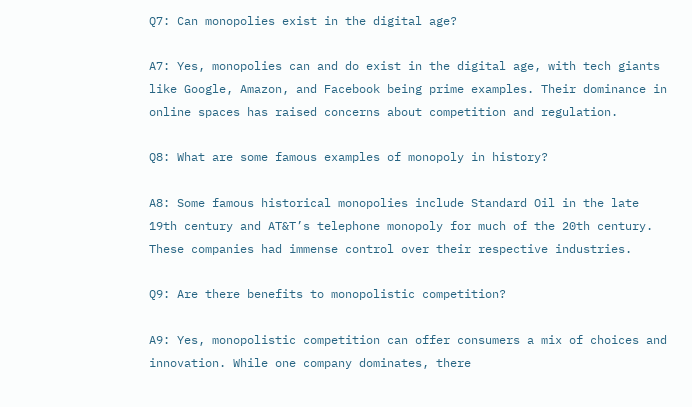Q7: Can monopolies exist in the digital age?

A7: Yes, monopolies can and do exist in the digital age, with tech giants like Google, Amazon, and Facebook being prime examples. Their dominance in online spaces has raised concerns about competition and regulation.

Q8: What are some famous examples of monopoly in history?

A8: Some famous historical monopolies include Standard Oil in the late 19th century and AT&T’s telephone monopoly for much of the 20th century. These companies had immense control over their respective industries.

Q9: Are there benefits to monopolistic competition?

A9: Yes, monopolistic competition can offer consumers a mix of choices and innovation. While one company dominates, there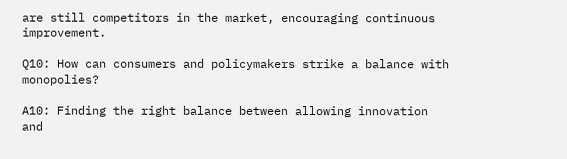are still competitors in the market, encouraging continuous improvement.

Q10: How can consumers and policymakers strike a balance with monopolies?

A10: Finding the right balance between allowing innovation and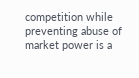competition while preventing abuse of market power is a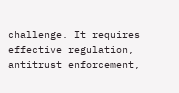challenge. It requires effective regulation, antitrust enforcement,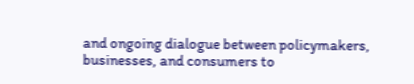and ongoing dialogue between policymakers, businesses, and consumers to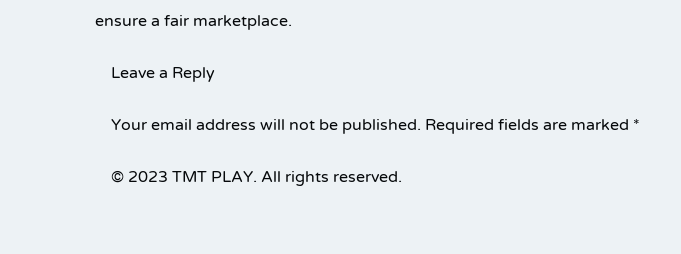ensure a fair marketplace.

    Leave a Reply

    Your email address will not be published. Required fields are marked *

    © 2023 TMT PLAY. All rights reserved.